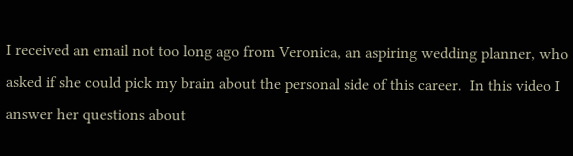I received an email not too long ago from Veronica, an aspiring wedding planner, who asked if she could pick my brain about the personal side of this career.  In this video I answer her questions about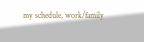my schedule, work/family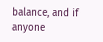balance, and if anyone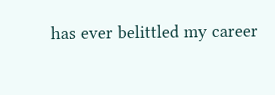has ever belittled my career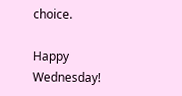choice.

Happy Wednesday!